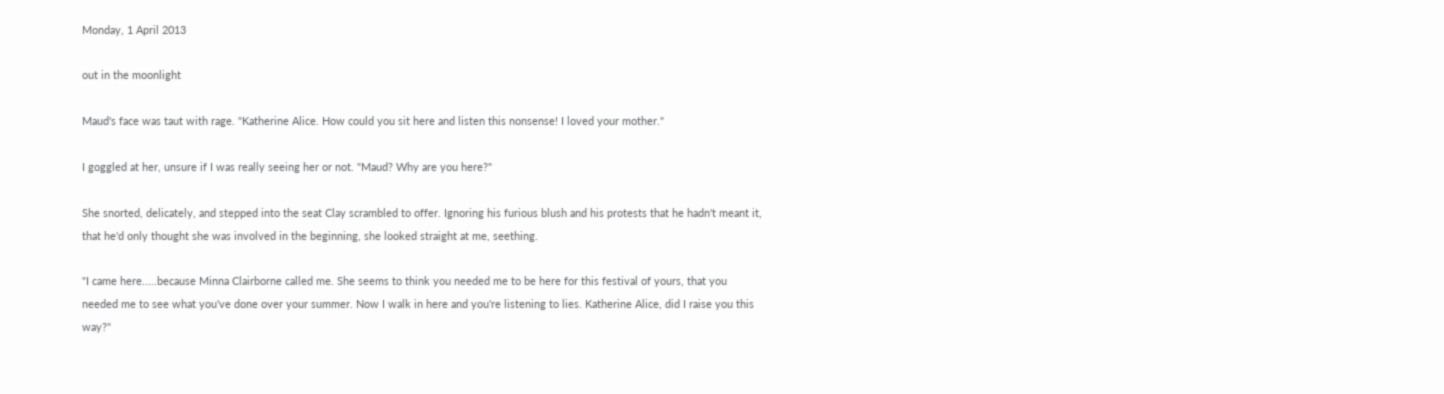Monday, 1 April 2013

out in the moonlight

Maud's face was taut with rage. "Katherine Alice. How could you sit here and listen this nonsense! I loved your mother."

I goggled at her, unsure if I was really seeing her or not. "Maud? Why are you here?"

She snorted, delicately, and stepped into the seat Clay scrambled to offer. Ignoring his furious blush and his protests that he hadn't meant it, that he'd only thought she was involved in the beginning, she looked straight at me, seething.

"I came here.....because Minna Clairborne called me. She seems to think you needed me to be here for this festival of yours, that you needed me to see what you've done over your summer. Now I walk in here and you're listening to lies. Katherine Alice, did I raise you this way?"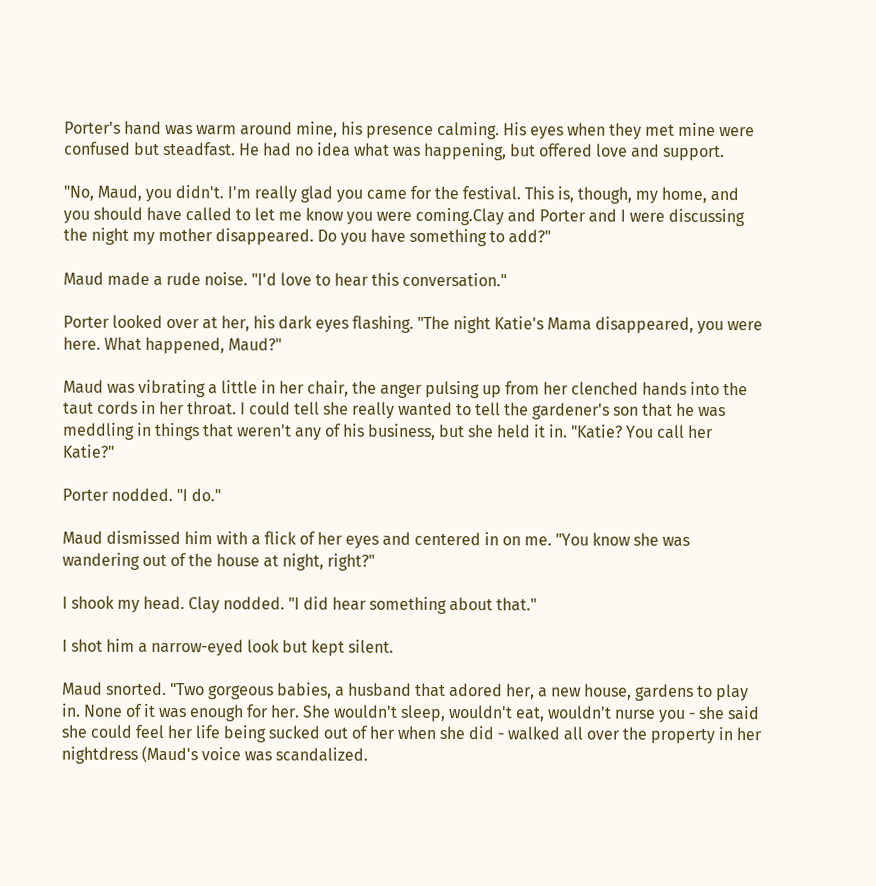Porter's hand was warm around mine, his presence calming. His eyes when they met mine were confused but steadfast. He had no idea what was happening, but offered love and support.

"No, Maud, you didn't. I'm really glad you came for the festival. This is, though, my home, and you should have called to let me know you were coming.Clay and Porter and I were discussing the night my mother disappeared. Do you have something to add?"

Maud made a rude noise. "I'd love to hear this conversation."

Porter looked over at her, his dark eyes flashing. "The night Katie's Mama disappeared, you were here. What happened, Maud?"

Maud was vibrating a little in her chair, the anger pulsing up from her clenched hands into the taut cords in her throat. I could tell she really wanted to tell the gardener's son that he was meddling in things that weren't any of his business, but she held it in. "Katie? You call her Katie?"

Porter nodded. "I do."

Maud dismissed him with a flick of her eyes and centered in on me. "You know she was wandering out of the house at night, right?"

I shook my head. Clay nodded. "I did hear something about that."

I shot him a narrow-eyed look but kept silent.

Maud snorted. "Two gorgeous babies, a husband that adored her, a new house, gardens to play in. None of it was enough for her. She wouldn't sleep, wouldn't eat, wouldn't nurse you - she said she could feel her life being sucked out of her when she did - walked all over the property in her nightdress (Maud's voice was scandalized.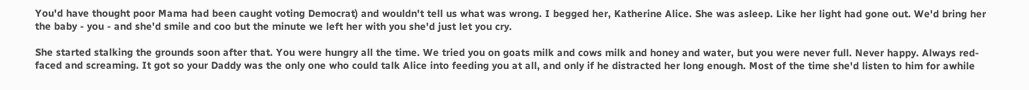You'd have thought poor Mama had been caught voting Democrat) and wouldn't tell us what was wrong. I begged her, Katherine Alice. She was asleep. Like her light had gone out. We'd bring her the baby - you - and she'd smile and coo but the minute we left her with you she'd just let you cry.

She started stalking the grounds soon after that. You were hungry all the time. We tried you on goats milk and cows milk and honey and water, but you were never full. Never happy. Always red-faced and screaming. It got so your Daddy was the only one who could talk Alice into feeding you at all, and only if he distracted her long enough. Most of the time she'd listen to him for awhile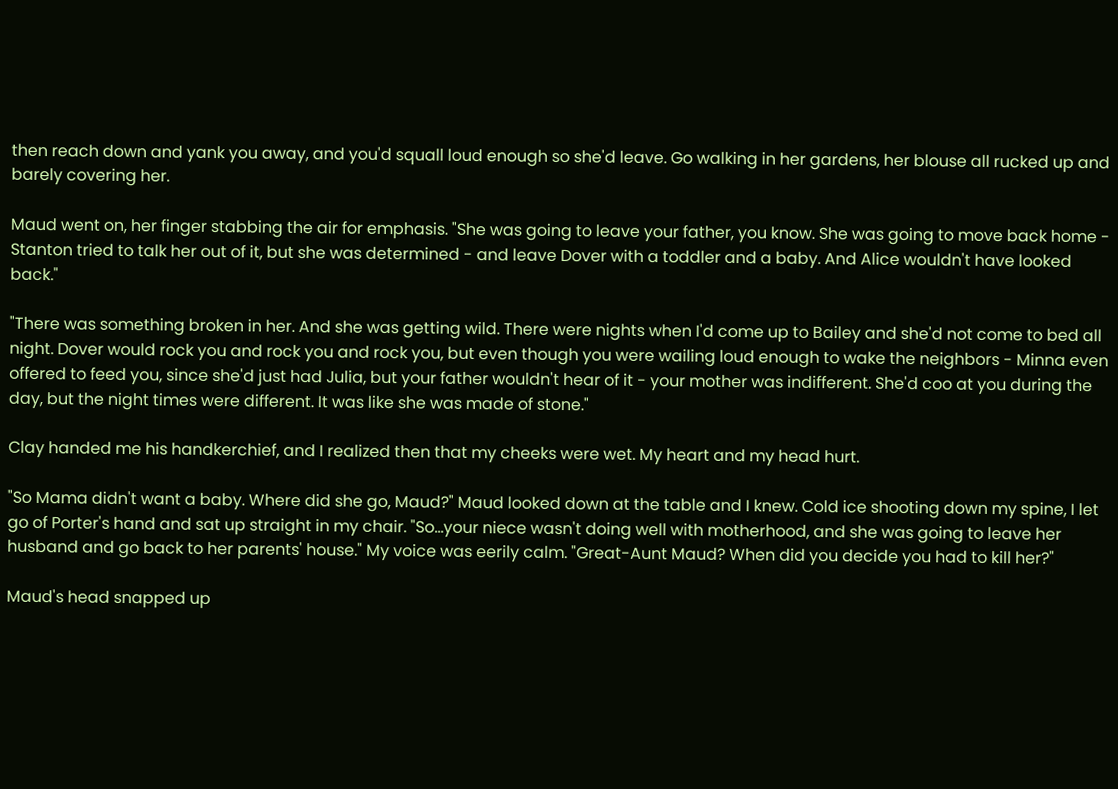then reach down and yank you away, and you'd squall loud enough so she'd leave. Go walking in her gardens, her blouse all rucked up and barely covering her.

Maud went on, her finger stabbing the air for emphasis. "She was going to leave your father, you know. She was going to move back home - Stanton tried to talk her out of it, but she was determined - and leave Dover with a toddler and a baby. And Alice wouldn't have looked back."

"There was something broken in her. And she was getting wild. There were nights when I'd come up to Bailey and she'd not come to bed all night. Dover would rock you and rock you and rock you, but even though you were wailing loud enough to wake the neighbors - Minna even offered to feed you, since she'd just had Julia, but your father wouldn't hear of it - your mother was indifferent. She'd coo at you during the day, but the night times were different. It was like she was made of stone."

Clay handed me his handkerchief, and I realized then that my cheeks were wet. My heart and my head hurt.

"So Mama didn't want a baby. Where did she go, Maud?" Maud looked down at the table and I knew. Cold ice shooting down my spine, I let go of Porter's hand and sat up straight in my chair. "So...your niece wasn't doing well with motherhood, and she was going to leave her husband and go back to her parents' house." My voice was eerily calm. "Great-Aunt Maud? When did you decide you had to kill her?"

Maud's head snapped up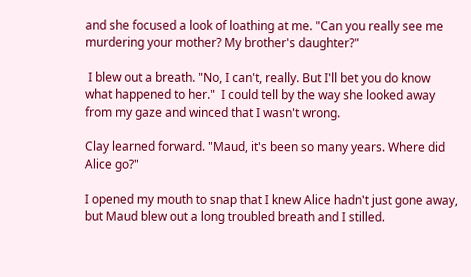and she focused a look of loathing at me. "Can you really see me murdering your mother? My brother's daughter?"

 I blew out a breath. "No, I can't, really. But I'll bet you do know what happened to her."  I could tell by the way she looked away from my gaze and winced that I wasn't wrong.

Clay learned forward. "Maud, it's been so many years. Where did Alice go?"

I opened my mouth to snap that I knew Alice hadn't just gone away, but Maud blew out a long troubled breath and I stilled.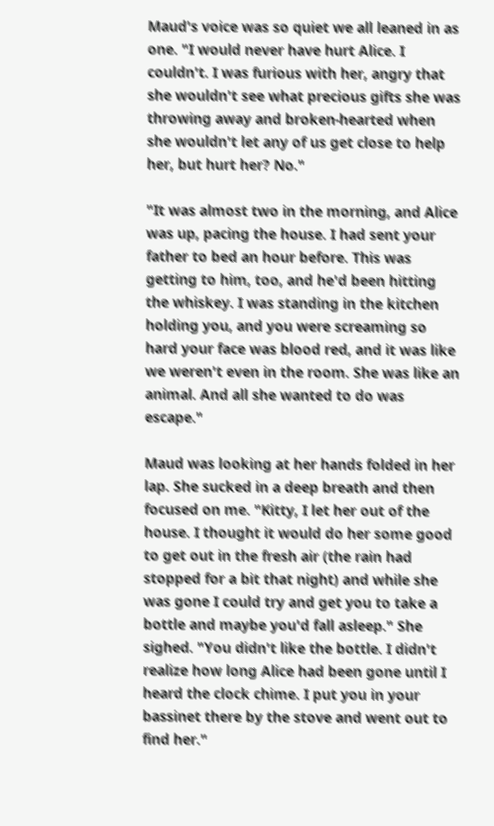Maud's voice was so quiet we all leaned in as one. "I would never have hurt Alice. I couldn't. I was furious with her, angry that she wouldn't see what precious gifts she was throwing away and broken-hearted when she wouldn't let any of us get close to help her, but hurt her? No."

"It was almost two in the morning, and Alice was up, pacing the house. I had sent your father to bed an hour before. This was getting to him, too, and he'd been hitting the whiskey. I was standing in the kitchen holding you, and you were screaming so hard your face was blood red, and it was like we weren't even in the room. She was like an animal. And all she wanted to do was escape."

Maud was looking at her hands folded in her lap. She sucked in a deep breath and then focused on me. "Kitty, I let her out of the house. I thought it would do her some good to get out in the fresh air (the rain had stopped for a bit that night) and while she was gone I could try and get you to take a bottle and maybe you'd fall asleep." She sighed. "You didn't like the bottle. I didn't realize how long Alice had been gone until I heard the clock chime. I put you in your bassinet there by the stove and went out to find her."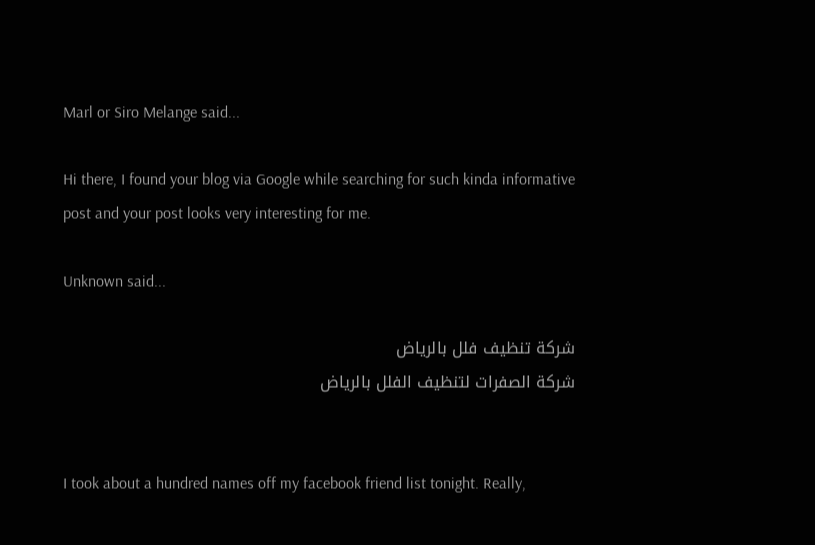Marl or Siro Melange said...

Hi there, I found your blog via Google while searching for such kinda informative post and your post looks very interesting for me.

Unknown said...

شركة تنظيف فلل بالرياض
شركة الصفرات لتنظيف الفلل بالرياض


I took about a hundred names off my facebook friend list tonight. Really,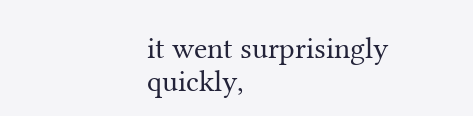it went surprisingly quickly,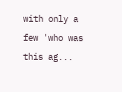with only a few 'who was this ag...